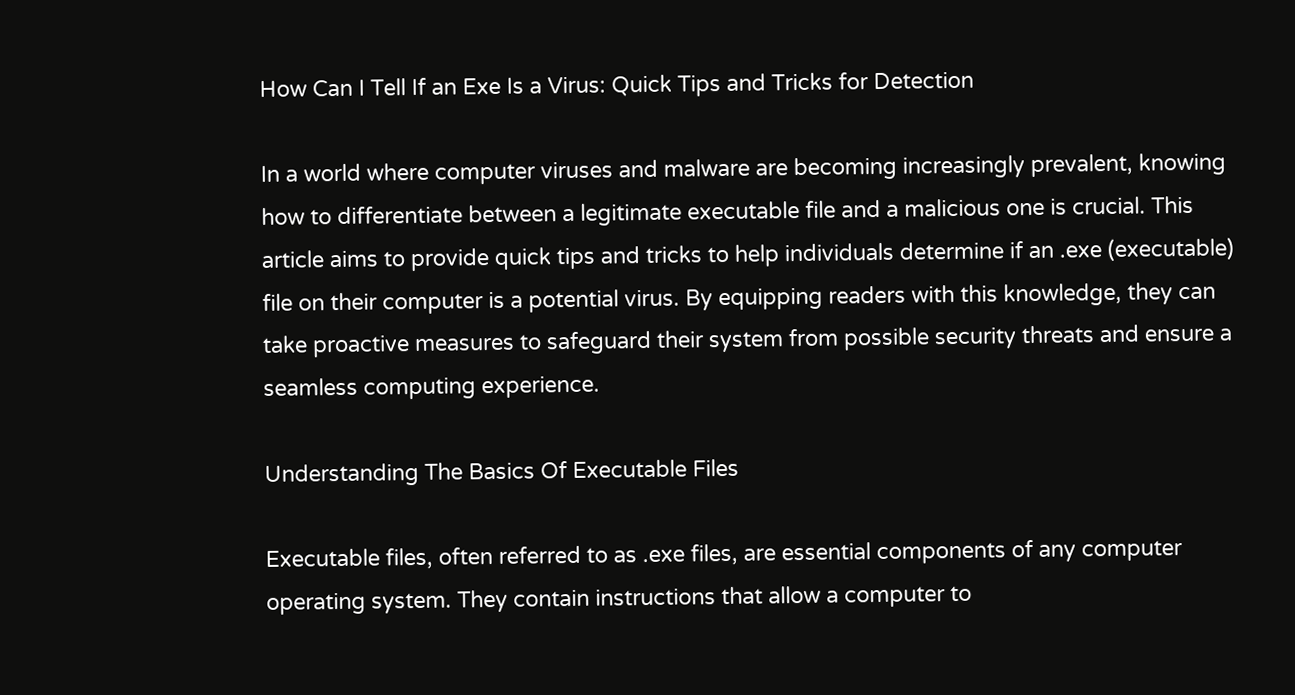How Can I Tell If an Exe Is a Virus: Quick Tips and Tricks for Detection

In a world where computer viruses and malware are becoming increasingly prevalent, knowing how to differentiate between a legitimate executable file and a malicious one is crucial. This article aims to provide quick tips and tricks to help individuals determine if an .exe (executable) file on their computer is a potential virus. By equipping readers with this knowledge, they can take proactive measures to safeguard their system from possible security threats and ensure a seamless computing experience.

Understanding The Basics Of Executable Files

Executable files, often referred to as .exe files, are essential components of any computer operating system. They contain instructions that allow a computer to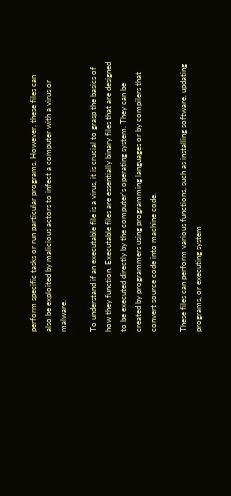perform specific tasks or run particular programs. However, these files can also be exploited by malicious actors to infect a computer with a virus or malware.

To understand if an executable file is a virus, it is crucial to grasp the basics of how they function. Executable files are essentially binary files that are designed to be executed directly by the computer’s operating system. They can be created by programmers using programming languages or by compilers that convert source code into machine code.

These files can perform various functions, such as installing software, updating programs, or executing system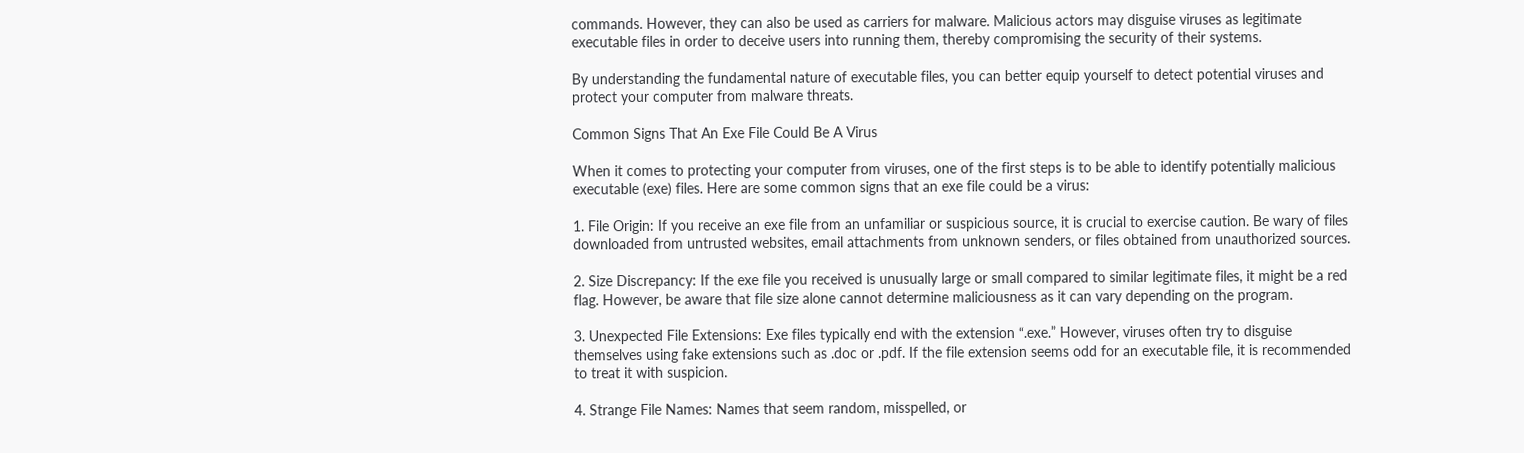commands. However, they can also be used as carriers for malware. Malicious actors may disguise viruses as legitimate executable files in order to deceive users into running them, thereby compromising the security of their systems.

By understanding the fundamental nature of executable files, you can better equip yourself to detect potential viruses and protect your computer from malware threats.

Common Signs That An Exe File Could Be A Virus

When it comes to protecting your computer from viruses, one of the first steps is to be able to identify potentially malicious executable (exe) files. Here are some common signs that an exe file could be a virus:

1. File Origin: If you receive an exe file from an unfamiliar or suspicious source, it is crucial to exercise caution. Be wary of files downloaded from untrusted websites, email attachments from unknown senders, or files obtained from unauthorized sources.

2. Size Discrepancy: If the exe file you received is unusually large or small compared to similar legitimate files, it might be a red flag. However, be aware that file size alone cannot determine maliciousness as it can vary depending on the program.

3. Unexpected File Extensions: Exe files typically end with the extension “.exe.” However, viruses often try to disguise themselves using fake extensions such as .doc or .pdf. If the file extension seems odd for an executable file, it is recommended to treat it with suspicion.

4. Strange File Names: Names that seem random, misspelled, or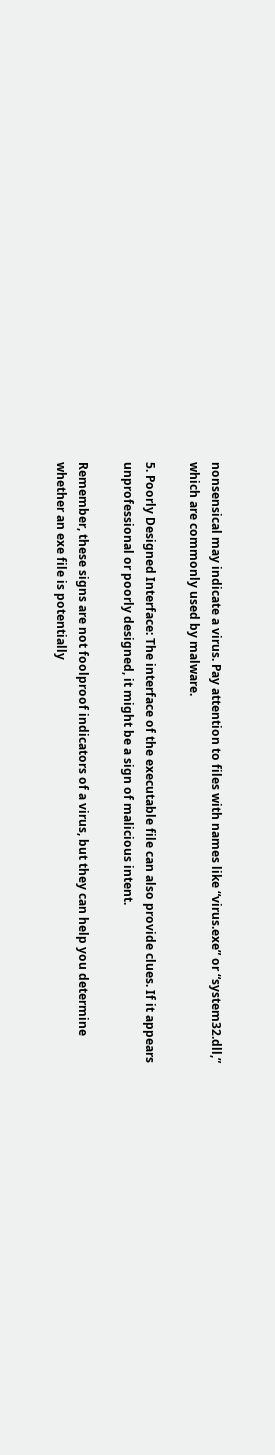nonsensical may indicate a virus. Pay attention to files with names like “virus.exe” or “system32.dll,” which are commonly used by malware.

5. Poorly Designed Interface: The interface of the executable file can also provide clues. If it appears unprofessional or poorly designed, it might be a sign of malicious intent.

Remember, these signs are not foolproof indicators of a virus, but they can help you determine whether an exe file is potentially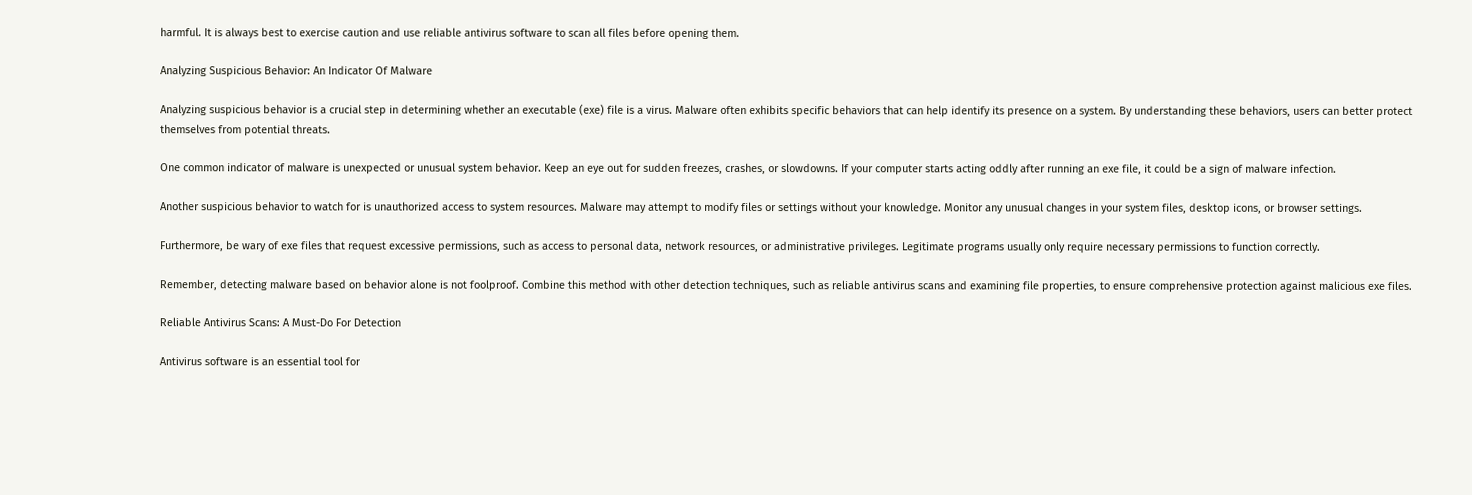harmful. It is always best to exercise caution and use reliable antivirus software to scan all files before opening them.

Analyzing Suspicious Behavior: An Indicator Of Malware

Analyzing suspicious behavior is a crucial step in determining whether an executable (exe) file is a virus. Malware often exhibits specific behaviors that can help identify its presence on a system. By understanding these behaviors, users can better protect themselves from potential threats.

One common indicator of malware is unexpected or unusual system behavior. Keep an eye out for sudden freezes, crashes, or slowdowns. If your computer starts acting oddly after running an exe file, it could be a sign of malware infection.

Another suspicious behavior to watch for is unauthorized access to system resources. Malware may attempt to modify files or settings without your knowledge. Monitor any unusual changes in your system files, desktop icons, or browser settings.

Furthermore, be wary of exe files that request excessive permissions, such as access to personal data, network resources, or administrative privileges. Legitimate programs usually only require necessary permissions to function correctly.

Remember, detecting malware based on behavior alone is not foolproof. Combine this method with other detection techniques, such as reliable antivirus scans and examining file properties, to ensure comprehensive protection against malicious exe files.

Reliable Antivirus Scans: A Must-Do For Detection

Antivirus software is an essential tool for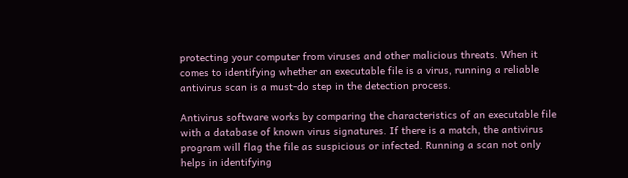protecting your computer from viruses and other malicious threats. When it comes to identifying whether an executable file is a virus, running a reliable antivirus scan is a must-do step in the detection process.

Antivirus software works by comparing the characteristics of an executable file with a database of known virus signatures. If there is a match, the antivirus program will flag the file as suspicious or infected. Running a scan not only helps in identifying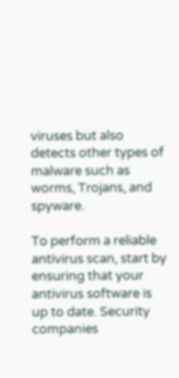viruses but also detects other types of malware such as worms, Trojans, and spyware.

To perform a reliable antivirus scan, start by ensuring that your antivirus software is up to date. Security companies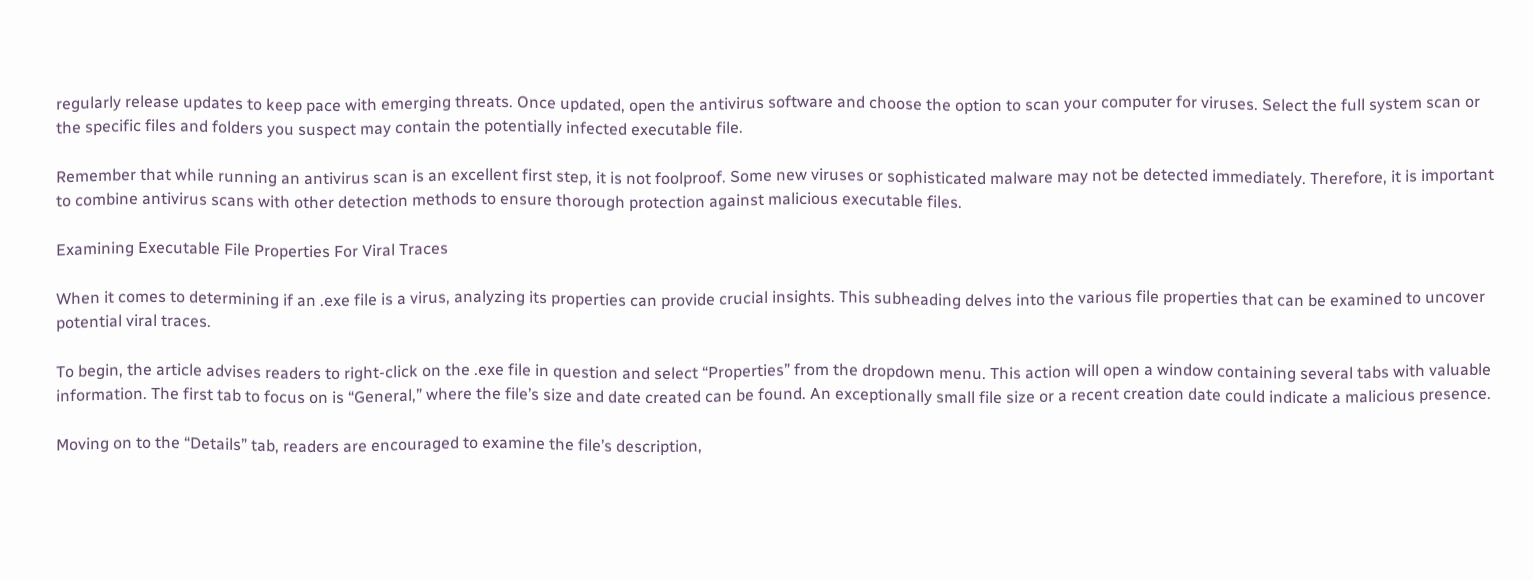regularly release updates to keep pace with emerging threats. Once updated, open the antivirus software and choose the option to scan your computer for viruses. Select the full system scan or the specific files and folders you suspect may contain the potentially infected executable file.

Remember that while running an antivirus scan is an excellent first step, it is not foolproof. Some new viruses or sophisticated malware may not be detected immediately. Therefore, it is important to combine antivirus scans with other detection methods to ensure thorough protection against malicious executable files.

Examining Executable File Properties For Viral Traces

When it comes to determining if an .exe file is a virus, analyzing its properties can provide crucial insights. This subheading delves into the various file properties that can be examined to uncover potential viral traces.

To begin, the article advises readers to right-click on the .exe file in question and select “Properties” from the dropdown menu. This action will open a window containing several tabs with valuable information. The first tab to focus on is “General,” where the file’s size and date created can be found. An exceptionally small file size or a recent creation date could indicate a malicious presence.

Moving on to the “Details” tab, readers are encouraged to examine the file’s description,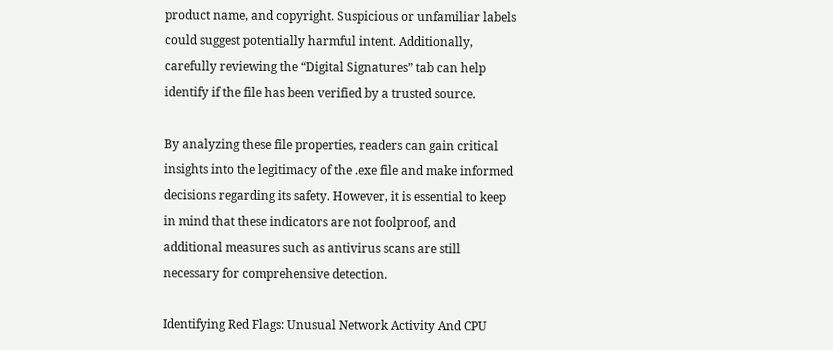product name, and copyright. Suspicious or unfamiliar labels could suggest potentially harmful intent. Additionally, carefully reviewing the “Digital Signatures” tab can help identify if the file has been verified by a trusted source.

By analyzing these file properties, readers can gain critical insights into the legitimacy of the .exe file and make informed decisions regarding its safety. However, it is essential to keep in mind that these indicators are not foolproof, and additional measures such as antivirus scans are still necessary for comprehensive detection.

Identifying Red Flags: Unusual Network Activity And CPU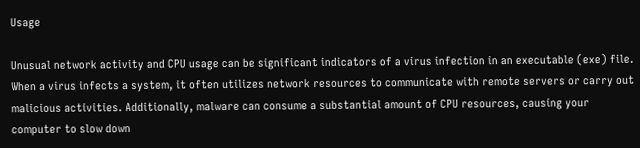Usage

Unusual network activity and CPU usage can be significant indicators of a virus infection in an executable (exe) file. When a virus infects a system, it often utilizes network resources to communicate with remote servers or carry out malicious activities. Additionally, malware can consume a substantial amount of CPU resources, causing your computer to slow down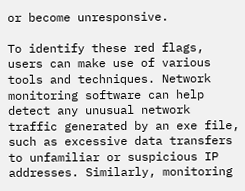or become unresponsive.

To identify these red flags, users can make use of various tools and techniques. Network monitoring software can help detect any unusual network traffic generated by an exe file, such as excessive data transfers to unfamiliar or suspicious IP addresses. Similarly, monitoring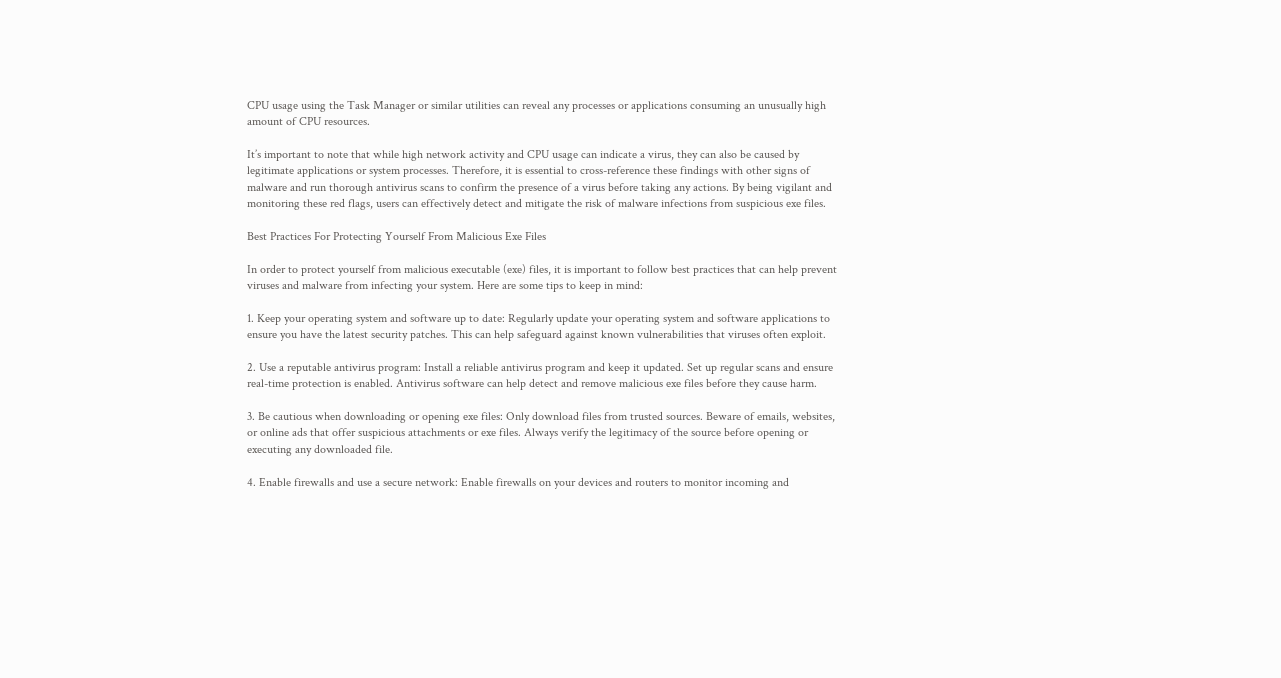CPU usage using the Task Manager or similar utilities can reveal any processes or applications consuming an unusually high amount of CPU resources.

It’s important to note that while high network activity and CPU usage can indicate a virus, they can also be caused by legitimate applications or system processes. Therefore, it is essential to cross-reference these findings with other signs of malware and run thorough antivirus scans to confirm the presence of a virus before taking any actions. By being vigilant and monitoring these red flags, users can effectively detect and mitigate the risk of malware infections from suspicious exe files.

Best Practices For Protecting Yourself From Malicious Exe Files

In order to protect yourself from malicious executable (exe) files, it is important to follow best practices that can help prevent viruses and malware from infecting your system. Here are some tips to keep in mind:

1. Keep your operating system and software up to date: Regularly update your operating system and software applications to ensure you have the latest security patches. This can help safeguard against known vulnerabilities that viruses often exploit.

2. Use a reputable antivirus program: Install a reliable antivirus program and keep it updated. Set up regular scans and ensure real-time protection is enabled. Antivirus software can help detect and remove malicious exe files before they cause harm.

3. Be cautious when downloading or opening exe files: Only download files from trusted sources. Beware of emails, websites, or online ads that offer suspicious attachments or exe files. Always verify the legitimacy of the source before opening or executing any downloaded file.

4. Enable firewalls and use a secure network: Enable firewalls on your devices and routers to monitor incoming and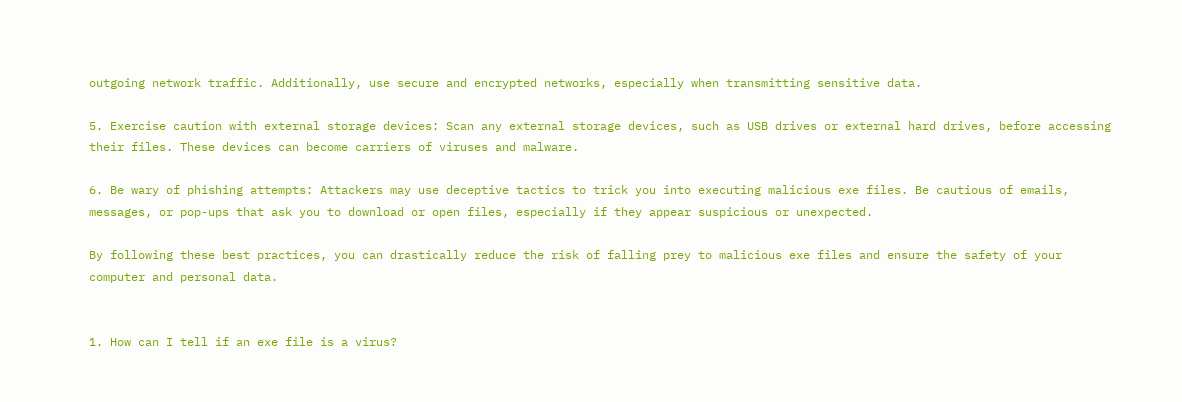outgoing network traffic. Additionally, use secure and encrypted networks, especially when transmitting sensitive data.

5. Exercise caution with external storage devices: Scan any external storage devices, such as USB drives or external hard drives, before accessing their files. These devices can become carriers of viruses and malware.

6. Be wary of phishing attempts: Attackers may use deceptive tactics to trick you into executing malicious exe files. Be cautious of emails, messages, or pop-ups that ask you to download or open files, especially if they appear suspicious or unexpected.

By following these best practices, you can drastically reduce the risk of falling prey to malicious exe files and ensure the safety of your computer and personal data.


1. How can I tell if an exe file is a virus?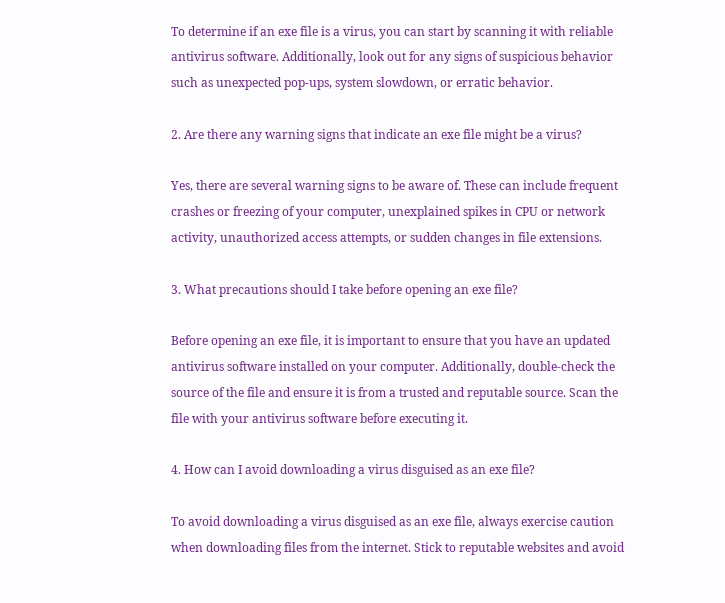To determine if an exe file is a virus, you can start by scanning it with reliable antivirus software. Additionally, look out for any signs of suspicious behavior such as unexpected pop-ups, system slowdown, or erratic behavior.

2. Are there any warning signs that indicate an exe file might be a virus?

Yes, there are several warning signs to be aware of. These can include frequent crashes or freezing of your computer, unexplained spikes in CPU or network activity, unauthorized access attempts, or sudden changes in file extensions.

3. What precautions should I take before opening an exe file?

Before opening an exe file, it is important to ensure that you have an updated antivirus software installed on your computer. Additionally, double-check the source of the file and ensure it is from a trusted and reputable source. Scan the file with your antivirus software before executing it.

4. How can I avoid downloading a virus disguised as an exe file?

To avoid downloading a virus disguised as an exe file, always exercise caution when downloading files from the internet. Stick to reputable websites and avoid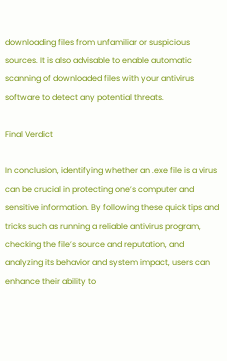downloading files from unfamiliar or suspicious sources. It is also advisable to enable automatic scanning of downloaded files with your antivirus software to detect any potential threats.

Final Verdict

In conclusion, identifying whether an .exe file is a virus can be crucial in protecting one’s computer and sensitive information. By following these quick tips and tricks such as running a reliable antivirus program, checking the file’s source and reputation, and analyzing its behavior and system impact, users can enhance their ability to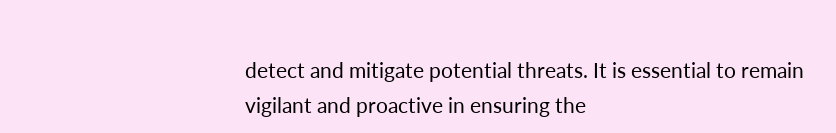detect and mitigate potential threats. It is essential to remain vigilant and proactive in ensuring the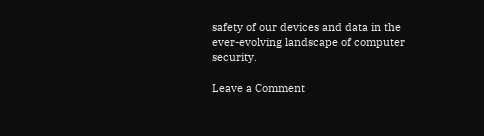safety of our devices and data in the ever-evolving landscape of computer security.

Leave a Comment